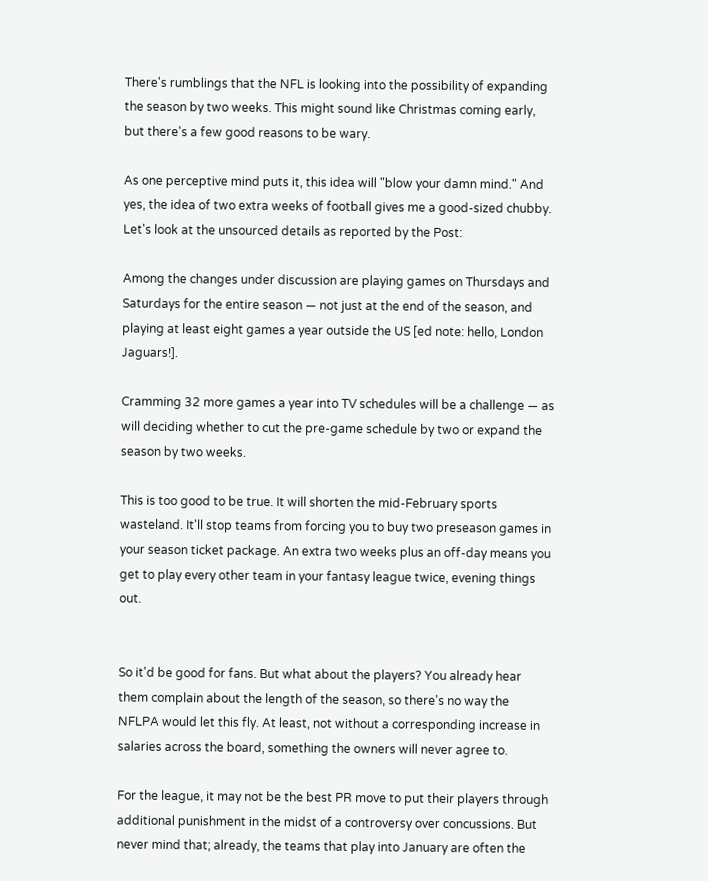There's rumblings that the NFL is looking into the possibility of expanding the season by two weeks. This might sound like Christmas coming early, but there's a few good reasons to be wary.

As one perceptive mind puts it, this idea will "blow your damn mind." And yes, the idea of two extra weeks of football gives me a good-sized chubby. Let's look at the unsourced details as reported by the Post:

Among the changes under discussion are playing games on Thursdays and Saturdays for the entire season — not just at the end of the season, and playing at least eight games a year outside the US [ed note: hello, London Jaguars!].

Cramming 32 more games a year into TV schedules will be a challenge — as will deciding whether to cut the pre-game schedule by two or expand the season by two weeks.

This is too good to be true. It will shorten the mid-February sports wasteland. It'll stop teams from forcing you to buy two preseason games in your season ticket package. An extra two weeks plus an off-day means you get to play every other team in your fantasy league twice, evening things out.


So it'd be good for fans. But what about the players? You already hear them complain about the length of the season, so there's no way the NFLPA would let this fly. At least, not without a corresponding increase in salaries across the board, something the owners will never agree to.

For the league, it may not be the best PR move to put their players through additional punishment in the midst of a controversy over concussions. But never mind that; already, the teams that play into January are often the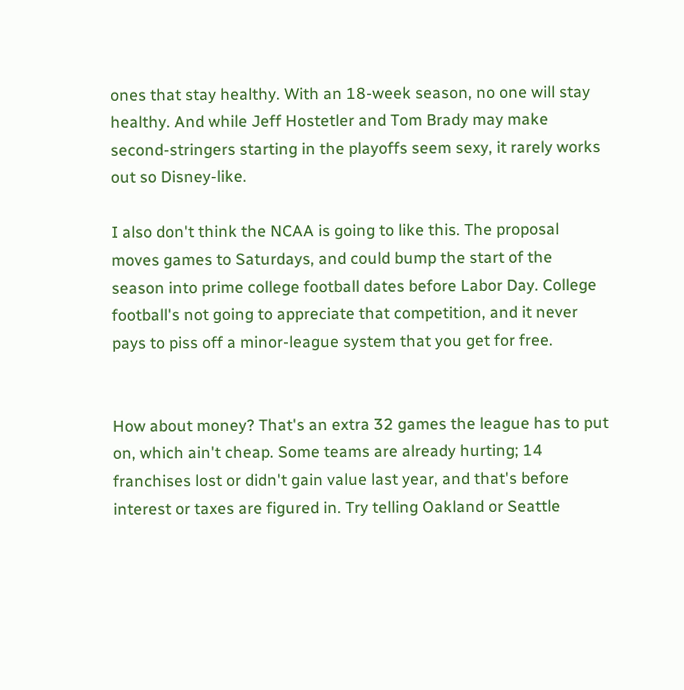ones that stay healthy. With an 18-week season, no one will stay healthy. And while Jeff Hostetler and Tom Brady may make second-stringers starting in the playoffs seem sexy, it rarely works out so Disney-like.

I also don't think the NCAA is going to like this. The proposal moves games to Saturdays, and could bump the start of the season into prime college football dates before Labor Day. College football's not going to appreciate that competition, and it never pays to piss off a minor-league system that you get for free.


How about money? That's an extra 32 games the league has to put on, which ain't cheap. Some teams are already hurting; 14 franchises lost or didn't gain value last year, and that's before interest or taxes are figured in. Try telling Oakland or Seattle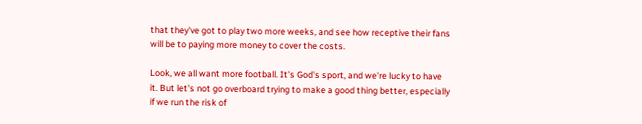that they've got to play two more weeks, and see how receptive their fans will be to paying more money to cover the costs.

Look, we all want more football. It's God's sport, and we're lucky to have it. But let's not go overboard trying to make a good thing better, especially if we run the risk of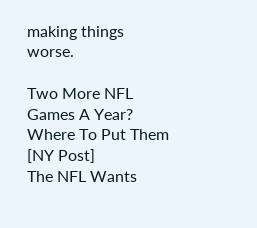making things worse.

Two More NFL Games A Year? Where To Put Them [NY Post]
The NFL Wants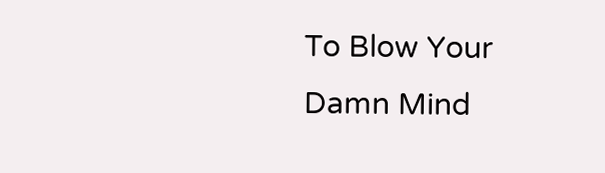To Blow Your Damn Mind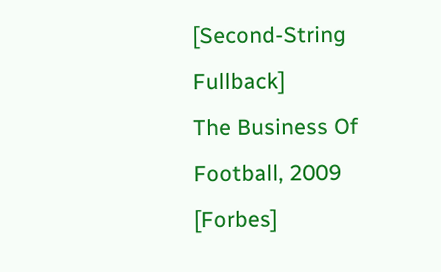[Second-String Fullback]
The Business Of Football, 2009 [Forbes]